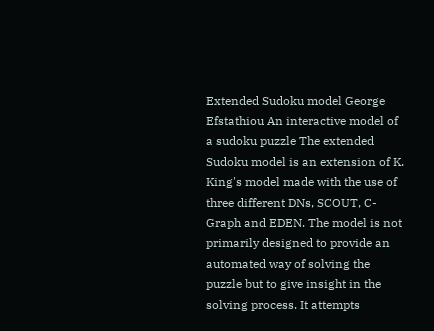Extended Sudoku model George Efstathiou An interactive model of a sudoku puzzle The extended Sudoku model is an extension of K. King's model made with the use of three different DNs, SCOUT, C-Graph and EDEN. The model is not primarily designed to provide an automated way of solving the puzzle but to give insight in the solving process. It attempts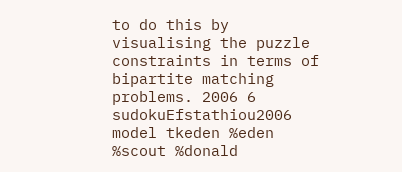to do this by visualising the puzzle constraints in terms of bipartite matching problems. 2006 6 sudokuEfstathiou2006 model tkeden %eden %scout %donald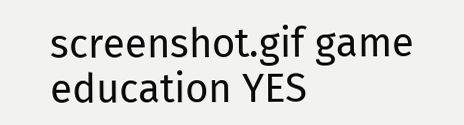screenshot.gif game education YES